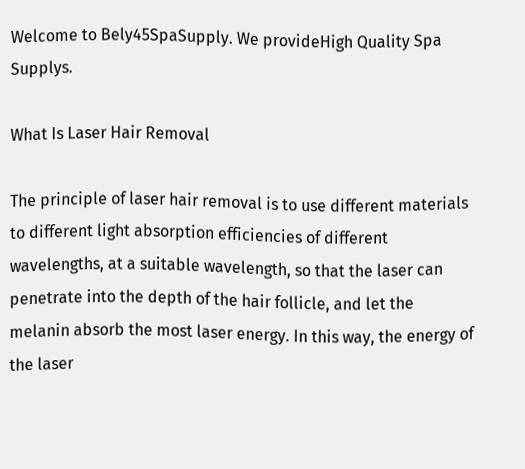Welcome to Bely45SpaSupply. We provideHigh Quality Spa Supplys.

What Is Laser Hair Removal

The principle of laser hair removal is to use different materials to different light absorption efficiencies of different wavelengths, at a suitable wavelength, so that the laser can penetrate into the depth of the hair follicle, and let the melanin absorb the most laser energy. In this way, the energy of the laser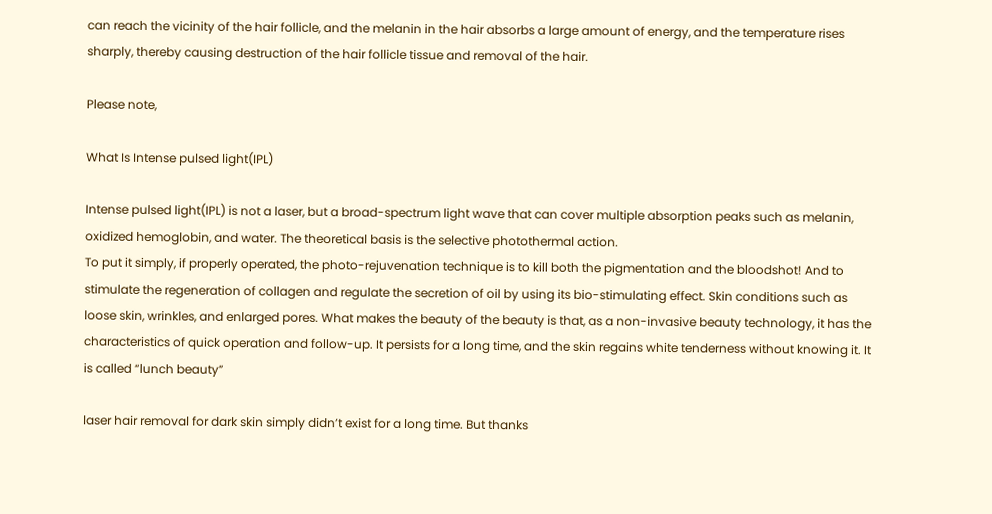can reach the vicinity of the hair follicle, and the melanin in the hair absorbs a large amount of energy, and the temperature rises sharply, thereby causing destruction of the hair follicle tissue and removal of the hair.

Please note,

What Is Intense pulsed light(IPL)

Intense pulsed light(IPL) is not a laser, but a broad-spectrum light wave that can cover multiple absorption peaks such as melanin, oxidized hemoglobin, and water. The theoretical basis is the selective photothermal action.
To put it simply, if properly operated, the photo-rejuvenation technique is to kill both the pigmentation and the bloodshot! And to stimulate the regeneration of collagen and regulate the secretion of oil by using its bio-stimulating effect. Skin conditions such as loose skin, wrinkles, and enlarged pores. What makes the beauty of the beauty is that, as a non-invasive beauty technology, it has the characteristics of quick operation and follow-up. It persists for a long time, and the skin regains white tenderness without knowing it. It is called “lunch beauty”

laser hair removal for dark skin simply didn’t exist for a long time. But thanks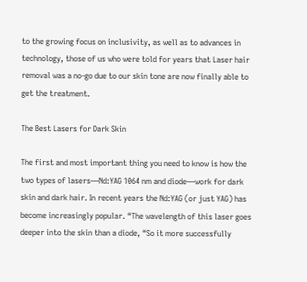to the growing focus on inclusivity, as well as to advances in technology, those of us who were told for years that Laser hair removal was a no-go due to our skin tone are now finally able to get the treatment.

The Best Lasers for Dark Skin

The first and most important thing you need to know is how the two types of lasers—Nd:YAG 1064 nm and diode—work for dark skin and dark hair. In recent years the Nd:YAG (or just YAG) has become increasingly popular. “The wavelength of this laser goes deeper into the skin than a diode, “So it more successfully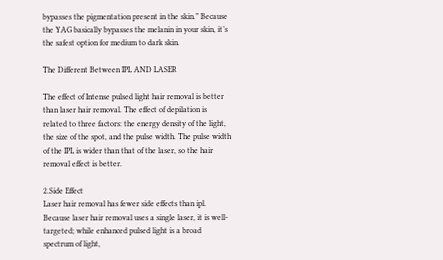bypasses the pigmentation present in the skin.” Because the YAG basically bypasses the melanin in your skin, it’s the safest option for medium to dark skin.

The Different Between IPL AND LASER

The effect of Intense pulsed light hair removal is better than laser hair removal. The effect of depilation is related to three factors: the energy density of the light, the size of the spot, and the pulse width. The pulse width of the IPL is wider than that of the laser, so the hair removal effect is better.

2.Side Effect
Laser hair removal has fewer side effects than ipl. Because laser hair removal uses a single laser, it is well-targeted; while enhanced pulsed light is a broad spectrum of light,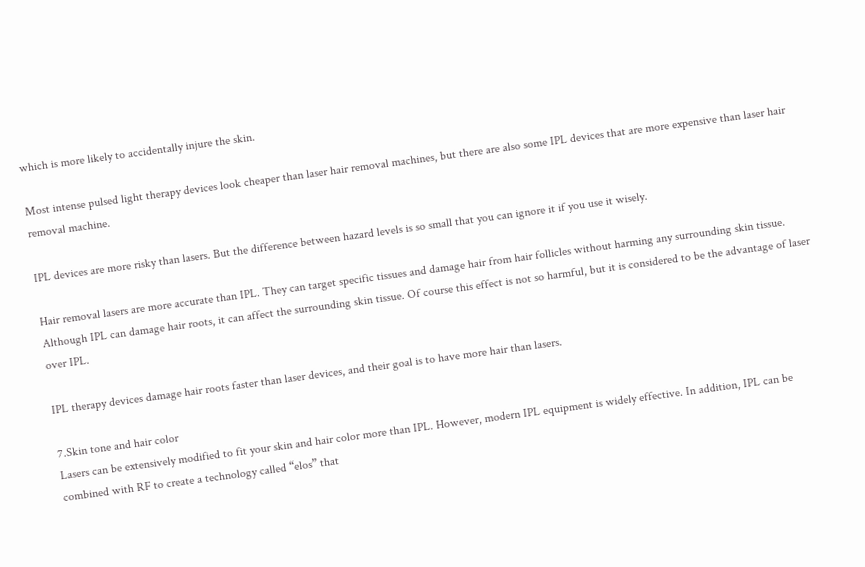which is more likely to accidentally injure the skin.

Most intense pulsed light therapy devices look cheaper than laser hair removal machines, but there are also some IPL devices that are more expensive than laser hair removal machine.

IPL devices are more risky than lasers. But the difference between hazard levels is so small that you can ignore it if you use it wisely.

Hair removal lasers are more accurate than IPL. They can target specific tissues and damage hair from hair follicles without harming any surrounding skin tissue. Although IPL can damage hair roots, it can affect the surrounding skin tissue. Of course this effect is not so harmful, but it is considered to be the advantage of laser over IPL.

IPL therapy devices damage hair roots faster than laser devices, and their goal is to have more hair than lasers.

7.Skin tone and hair color
Lasers can be extensively modified to fit your skin and hair color more than IPL. However, modern IPL equipment is widely effective. In addition, IPL can be combined with RF to create a technology called “elos” that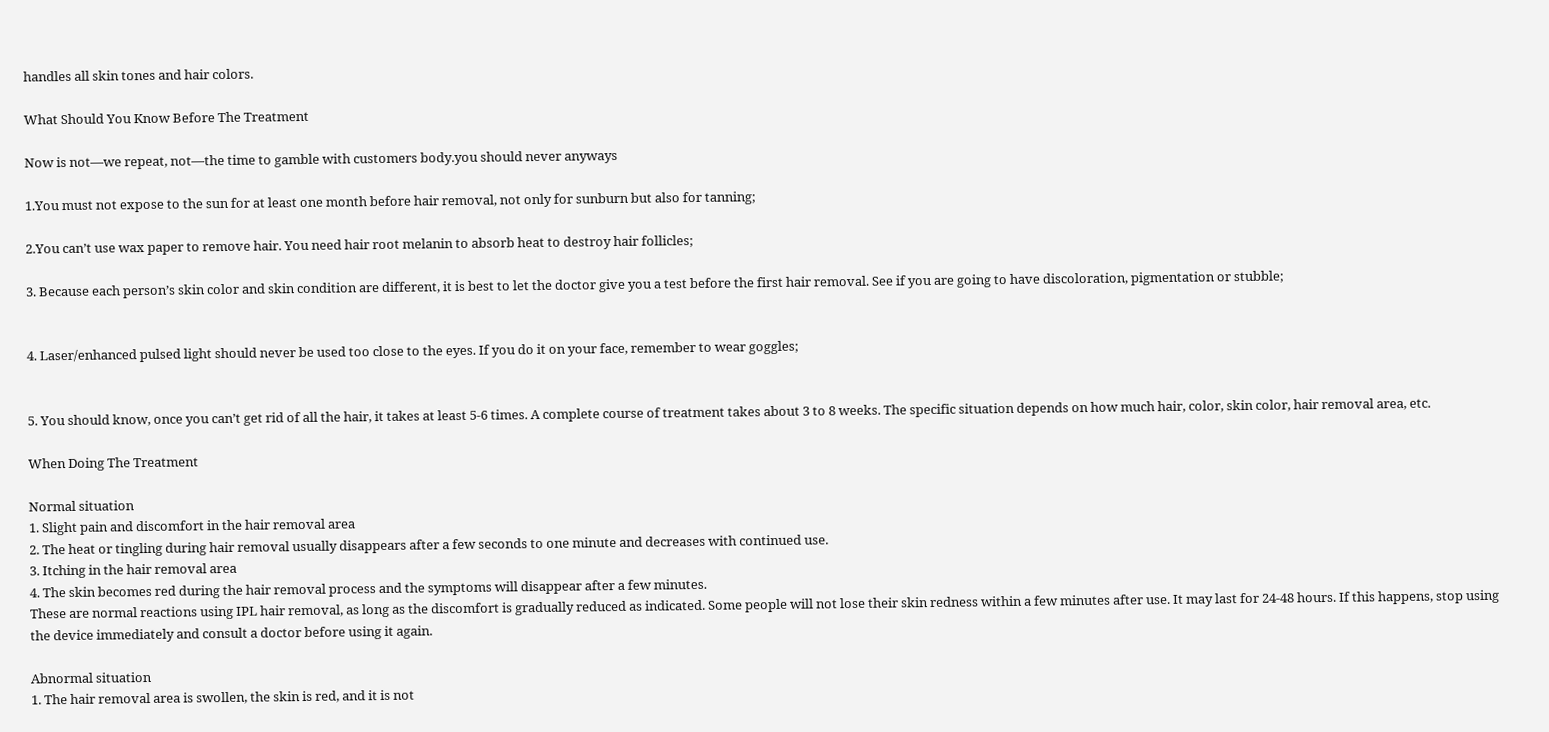handles all skin tones and hair colors.

What Should You Know Before The Treatment

Now is not—we repeat, not—the time to gamble with customers body.you should never anyways

1.You must not expose to the sun for at least one month before hair removal, not only for sunburn but also for tanning;

2.You can’t use wax paper to remove hair. You need hair root melanin to absorb heat to destroy hair follicles;

3. Because each person’s skin color and skin condition are different, it is best to let the doctor give you a test before the first hair removal. See if you are going to have discoloration, pigmentation or stubble;


4. Laser/enhanced pulsed light should never be used too close to the eyes. If you do it on your face, remember to wear goggles;


5. You should know, once you can’t get rid of all the hair, it takes at least 5-6 times. A complete course of treatment takes about 3 to 8 weeks. The specific situation depends on how much hair, color, skin color, hair removal area, etc.

When Doing The Treatment

Normal situation
1. Slight pain and discomfort in the hair removal area
2. The heat or tingling during hair removal usually disappears after a few seconds to one minute and decreases with continued use.
3. Itching in the hair removal area
4. The skin becomes red during the hair removal process and the symptoms will disappear after a few minutes.
These are normal reactions using IPL hair removal, as long as the discomfort is gradually reduced as indicated. Some people will not lose their skin redness within a few minutes after use. It may last for 24-48 hours. If this happens, stop using the device immediately and consult a doctor before using it again.

Abnormal situation
1. The hair removal area is swollen, the skin is red, and it is not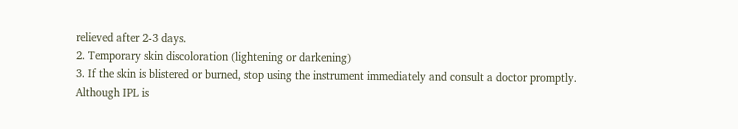relieved after 2-3 days.
2. Temporary skin discoloration (lightening or darkening)
3. If the skin is blistered or burned, stop using the instrument immediately and consult a doctor promptly.
Although IPL is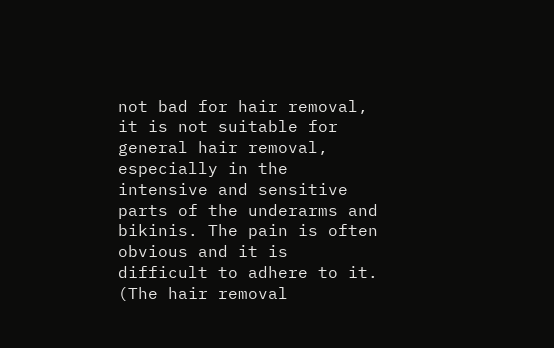not bad for hair removal, it is not suitable for general hair removal, especially in the intensive and sensitive parts of the underarms and bikinis. The pain is often obvious and it is difficult to adhere to it. (The hair removal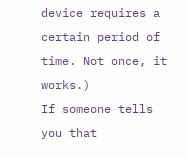device requires a certain period of time. Not once, it works.)
If someone tells you that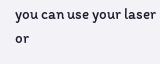you can use your laser or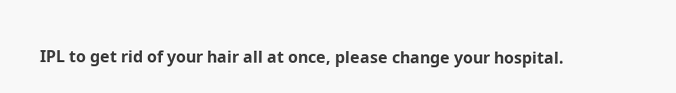IPL to get rid of your hair all at once, please change your hospital.